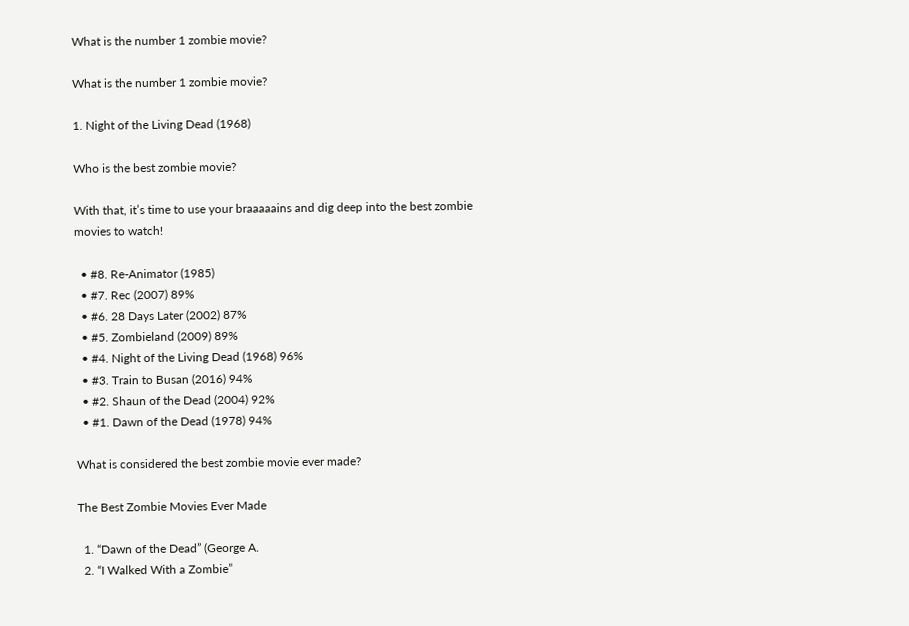What is the number 1 zombie movie?

What is the number 1 zombie movie?

1. Night of the Living Dead (1968)

Who is the best zombie movie?

With that, it’s time to use your braaaaains and dig deep into the best zombie movies to watch!

  • #8. Re-Animator (1985)
  • #7. Rec (2007) 89%
  • #6. 28 Days Later (2002) 87%
  • #5. Zombieland (2009) 89%
  • #4. Night of the Living Dead (1968) 96%
  • #3. Train to Busan (2016) 94%
  • #2. Shaun of the Dead (2004) 92%
  • #1. Dawn of the Dead (1978) 94%

What is considered the best zombie movie ever made?

The Best Zombie Movies Ever Made

  1. “Dawn of the Dead” (George A.
  2. “I Walked With a Zombie”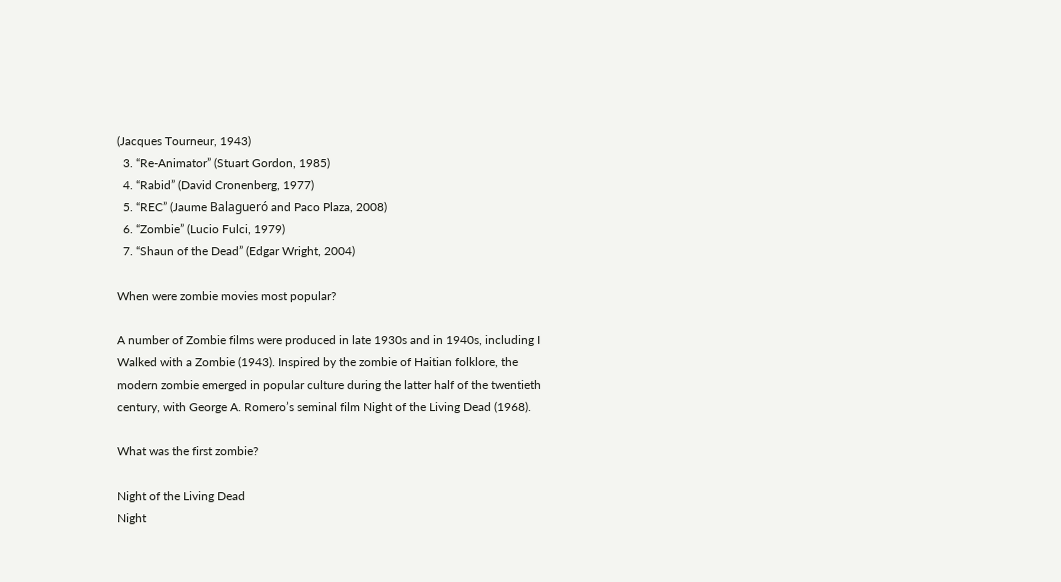(Jacques Tourneur, 1943)
  3. “Re-Animator” (Stuart Gordon, 1985)
  4. “Rabid” (David Cronenberg, 1977)
  5. “REC” (Jaume Balagueró and Paco Plaza, 2008)
  6. “Zombie” (Lucio Fulci, 1979)
  7. “Shaun of the Dead” (Edgar Wright, 2004)

When were zombie movies most popular?

A number of Zombie films were produced in late 1930s and in 1940s, including I Walked with a Zombie (1943). Inspired by the zombie of Haitian folklore, the modern zombie emerged in popular culture during the latter half of the twentieth century, with George A. Romero’s seminal film Night of the Living Dead (1968).

What was the first zombie?

Night of the Living Dead
Night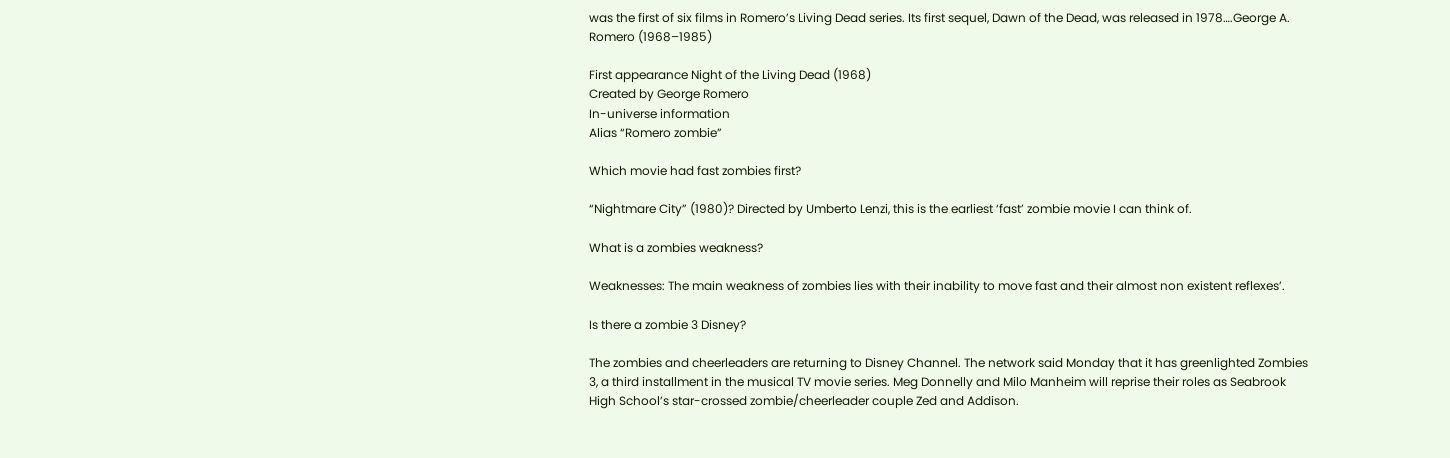was the first of six films in Romero’s Living Dead series. Its first sequel, Dawn of the Dead, was released in 1978….George A. Romero (1968–1985)

First appearance Night of the Living Dead (1968)
Created by George Romero
In-universe information
Alias “Romero zombie”

Which movie had fast zombies first?

“Nightmare City” (1980)? Directed by Umberto Lenzi, this is the earliest ‘fast’ zombie movie I can think of.

What is a zombies weakness?

Weaknesses: The main weakness of zombies lies with their inability to move fast and their almost non existent reflexes’.

Is there a zombie 3 Disney?

The zombies and cheerleaders are returning to Disney Channel. The network said Monday that it has greenlighted Zombies 3, a third installment in the musical TV movie series. Meg Donnelly and Milo Manheim will reprise their roles as Seabrook High School’s star-crossed zombie/cheerleader couple Zed and Addison.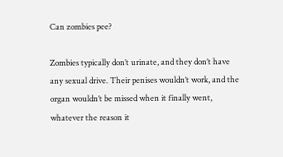Can zombies pee?

Zombies typically don’t urinate, and they don’t have any sexual drive. Their penises wouldn’t work, and the organ wouldn’t be missed when it finally went, whatever the reason it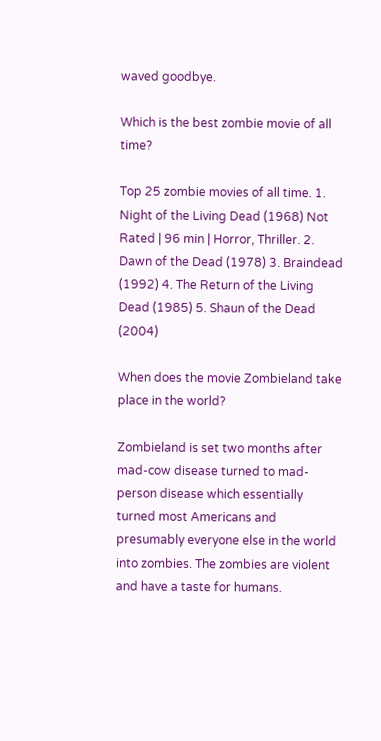waved goodbye.

Which is the best zombie movie of all time?

Top 25 zombie movies of all time. 1. Night of the Living Dead (1968) Not Rated | 96 min | Horror, Thriller. 2. Dawn of the Dead (1978) 3. Braindead (1992) 4. The Return of the Living Dead (1985) 5. Shaun of the Dead (2004)

When does the movie Zombieland take place in the world?

Zombieland is set two months after mad-cow disease turned to mad-person disease which essentially turned most Americans and presumably everyone else in the world into zombies. The zombies are violent and have a taste for humans.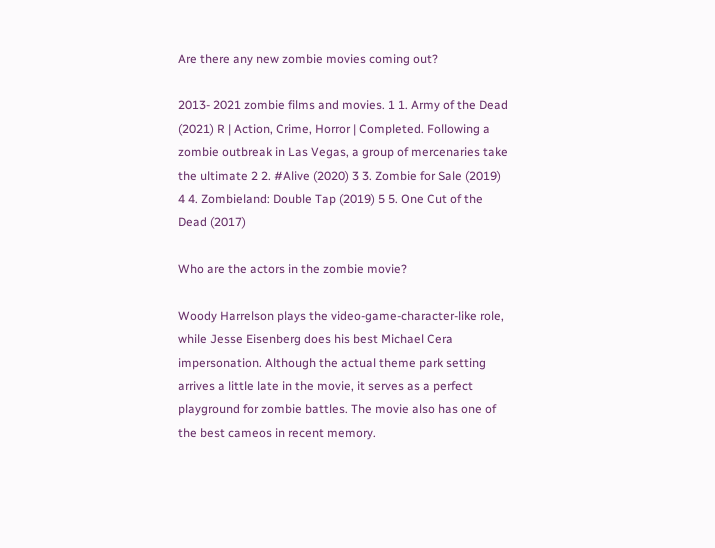Are there any new zombie movies coming out?

2013- 2021 zombie films and movies. 1 1. Army of the Dead (2021) R | Action, Crime, Horror | Completed. Following a zombie outbreak in Las Vegas, a group of mercenaries take the ultimate 2 2. #Alive (2020) 3 3. Zombie for Sale (2019) 4 4. Zombieland: Double Tap (2019) 5 5. One Cut of the Dead (2017)

Who are the actors in the zombie movie?

Woody Harrelson plays the video-game-character-like role, while Jesse Eisenberg does his best Michael Cera impersonation. Although the actual theme park setting arrives a little late in the movie, it serves as a perfect playground for zombie battles. The movie also has one of the best cameos in recent memory.